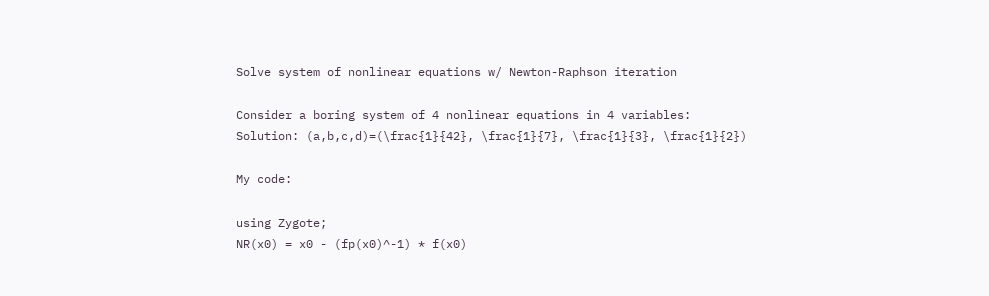Solve system of nonlinear equations w/ Newton-Raphson iteration

Consider a boring system of 4 nonlinear equations in 4 variables:
Solution: (a,b,c,d)=(\frac{1}{42}, \frac{1}{7}, \frac{1}{3}, \frac{1}{2})

My code:

using Zygote;
NR(x0) = x0 - (fp(x0)^-1) * f(x0)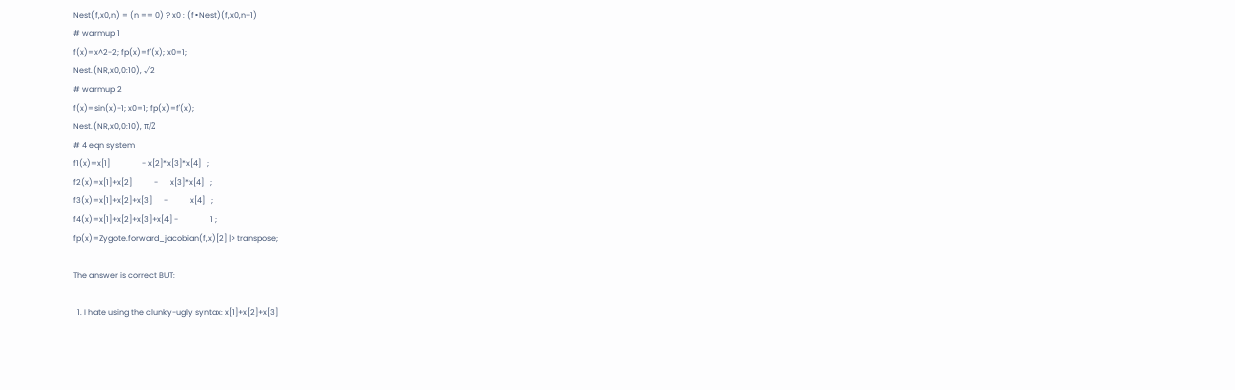Nest(f,x0,n) = (n == 0) ? x0 : (f∘Nest)(f,x0,n-1)
# warmup 1
f(x)=x^2-2; fp(x)=f'(x); x0=1;
Nest.(NR,x0,0:10), √2
# warmup 2
f(x)=sin(x)-1; x0=1; fp(x)=f'(x);
Nest.(NR,x0,0:10), π/2
# 4 eqn system
f1(x)=x[1]                - x[2]*x[3]*x[4]   ;
f2(x)=x[1]+x[2]           -      x[3]*x[4]   ;
f3(x)=x[1]+x[2]+x[3]      -           x[4]   ;
f4(x)=x[1]+x[2]+x[3]+x[4] -                1 ;
fp(x)=Zygote.forward_jacobian(f,x)[2] |> transpose;

The answer is correct BUT:

  1. I hate using the clunky-ugly syntax: x[1]+x[2]+x[3]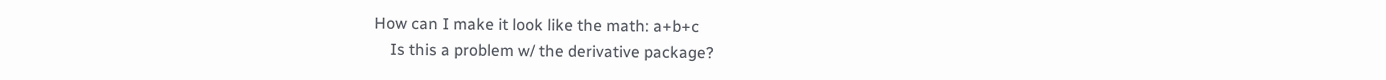How can I make it look like the math: a+b+c
    Is this a problem w/ the derivative package?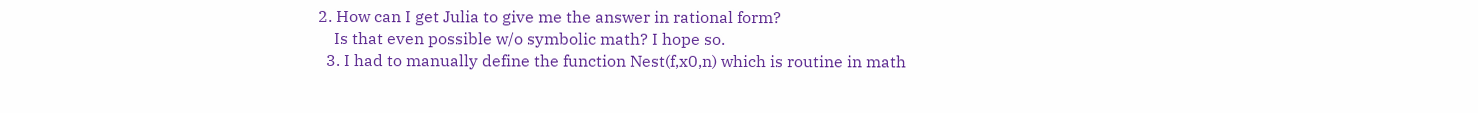2. How can I get Julia to give me the answer in rational form?
    Is that even possible w/o symbolic math? I hope so.
  3. I had to manually define the function Nest(f,x0,n) which is routine in math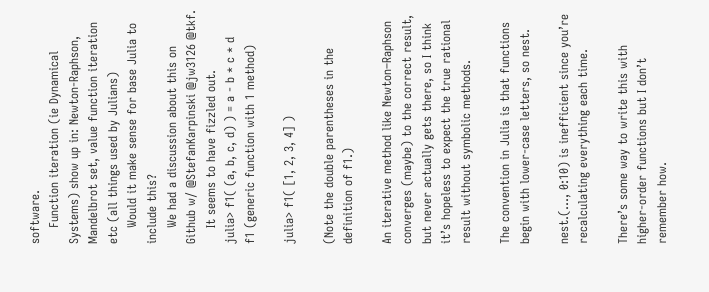software.
    Function iteration (ie Dynamical Systems) show up in: Newton-Raphson, Mandelbrot set, value function iteration etc (all things used by Julians)
    Would it make sense for base Julia to include this?
    We had a discussion about this on Github w/ @StefanKarpinski @jw3126 @tkf.
    It seems to have fizzled out.
julia> f1( (a, b, c, d) ) = a - b * c * d
f1 (generic function with 1 method)

julia> f1( [1, 2, 3, 4] )

(Note the double parentheses in the definition of f1.)

An iterative method like Newton–Raphson converges (maybe) to the correct result, but never actually gets there, so I think it’s hopeless to expect the true rational result without symbolic methods.

The convention in Julia is that functions begin with lower-case letters, so nest.

nest.(..., 0:10) is inefficient since you’re recalculating everything each time.

There’s some way to write this with higher-order functions but I don’t remember how.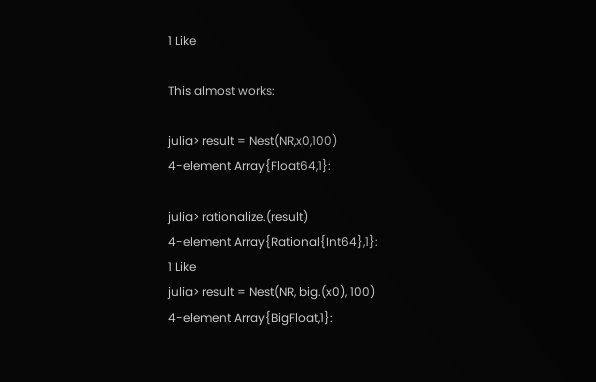1 Like

This almost works:

julia> result = Nest(NR,x0,100)
4-element Array{Float64,1}:

julia> rationalize.(result)
4-element Array{Rational{Int64},1}:
1 Like
julia> result = Nest(NR, big.(x0), 100)
4-element Array{BigFloat,1}: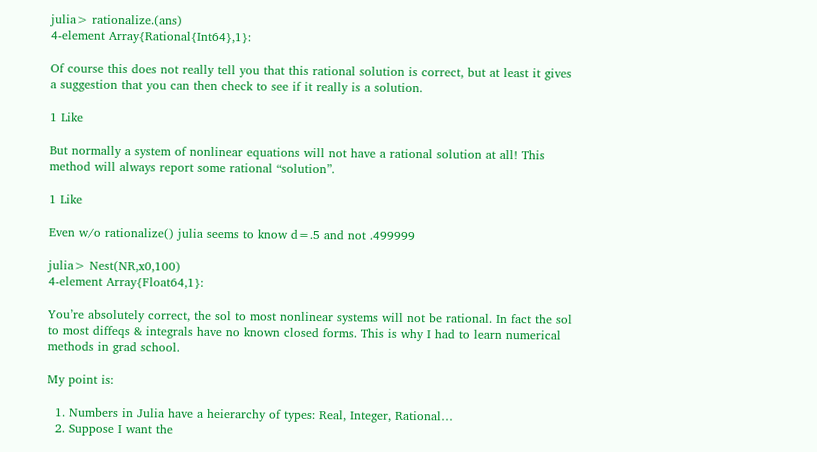julia> rationalize.(ans)
4-element Array{Rational{Int64},1}:

Of course this does not really tell you that this rational solution is correct, but at least it gives a suggestion that you can then check to see if it really is a solution.

1 Like

But normally a system of nonlinear equations will not have a rational solution at all! This method will always report some rational “solution”.

1 Like

Even w/o rationalize() julia seems to know d=.5 and not .499999

julia> Nest(NR,x0,100)
4-element Array{Float64,1}:

You’re absolutely correct, the sol to most nonlinear systems will not be rational. In fact the sol to most diffeqs & integrals have no known closed forms. This is why I had to learn numerical methods in grad school.

My point is:

  1. Numbers in Julia have a heierarchy of types: Real, Integer, Rational…
  2. Suppose I want the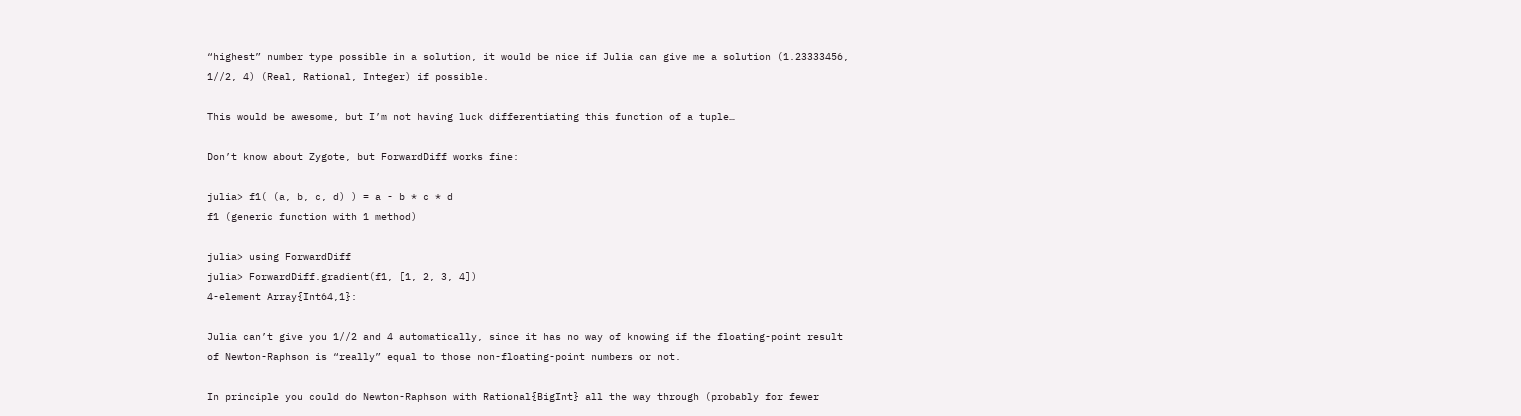“highest” number type possible in a solution, it would be nice if Julia can give me a solution (1.23333456, 1//2, 4) (Real, Rational, Integer) if possible.

This would be awesome, but I’m not having luck differentiating this function of a tuple…

Don’t know about Zygote, but ForwardDiff works fine:

julia> f1( (a, b, c, d) ) = a - b * c * d
f1 (generic function with 1 method)

julia> using ForwardDiff
julia> ForwardDiff.gradient(f1, [1, 2, 3, 4])
4-element Array{Int64,1}:

Julia can’t give you 1//2 and 4 automatically, since it has no way of knowing if the floating-point result of Newton-Raphson is “really” equal to those non-floating-point numbers or not.

In principle you could do Newton-Raphson with Rational{BigInt} all the way through (probably for fewer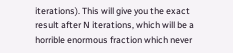iterations). This will give you the exact result after N iterations, which will be a horrible enormous fraction which never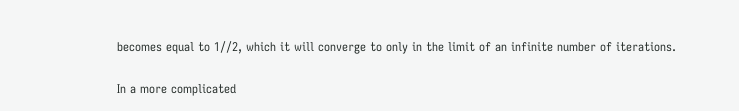becomes equal to 1//2, which it will converge to only in the limit of an infinite number of iterations.

In a more complicated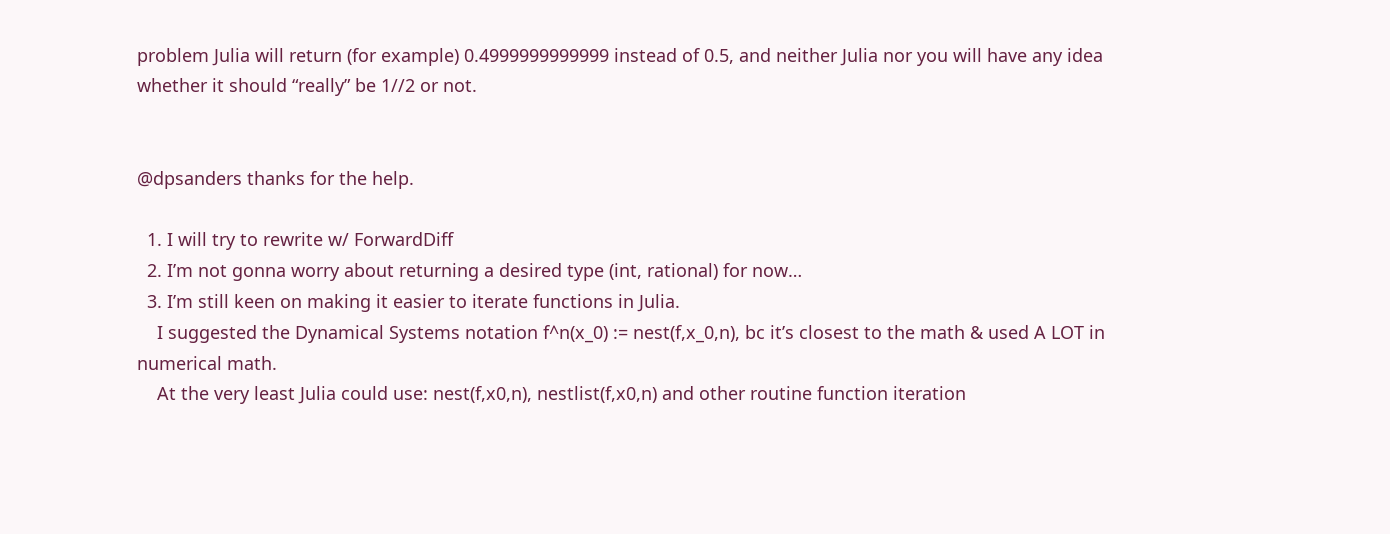problem Julia will return (for example) 0.4999999999999 instead of 0.5, and neither Julia nor you will have any idea whether it should “really” be 1//2 or not.


@dpsanders thanks for the help.

  1. I will try to rewrite w/ ForwardDiff
  2. I’m not gonna worry about returning a desired type (int, rational) for now…
  3. I’m still keen on making it easier to iterate functions in Julia.
    I suggested the Dynamical Systems notation f^n(x_0) := nest(f,x_0,n), bc it’s closest to the math & used A LOT in numerical math.
    At the very least Julia could use: nest(f,x0,n), nestlist(f,x0,n) and other routine function iteration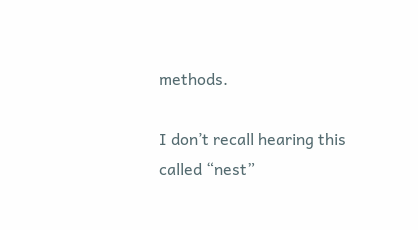methods.

I don’t recall hearing this called “nest”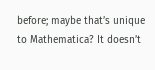before; maybe that’s unique to Mathematica? It doesn’t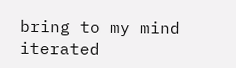bring to my mind iterated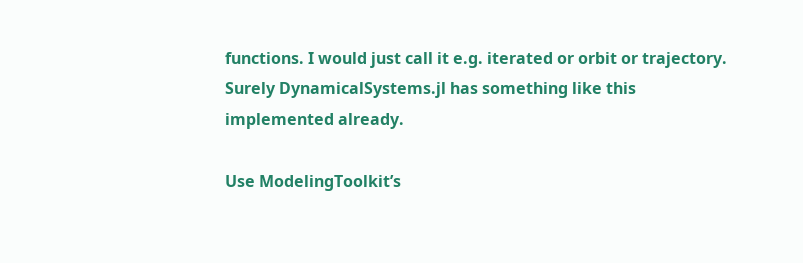functions. I would just call it e.g. iterated or orbit or trajectory. Surely DynamicalSystems.jl has something like this implemented already.

Use ModelingToolkit’s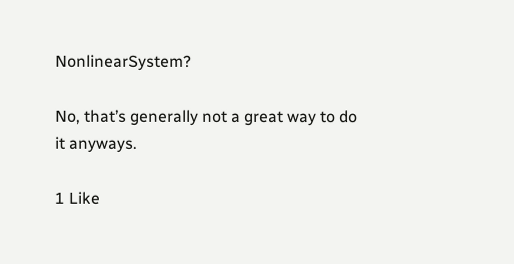NonlinearSystem?

No, that’s generally not a great way to do it anyways.

1 Like